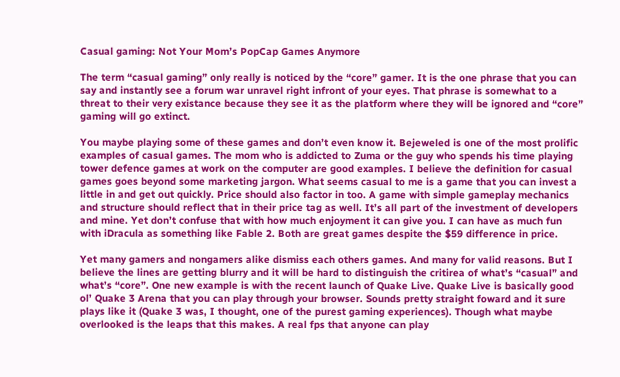Casual gaming: Not Your Mom’s PopCap Games Anymore

The term “casual gaming” only really is noticed by the “core” gamer. It is the one phrase that you can say and instantly see a forum war unravel right infront of your eyes. That phrase is somewhat to a threat to their very existance because they see it as the platform where they will be ignored and “core” gaming will go extinct.

You maybe playing some of these games and don’t even know it. Bejeweled is one of the most prolific examples of casual games. The mom who is addicted to Zuma or the guy who spends his time playing tower defence games at work on the computer are good examples. I believe the definition for casual games goes beyond some marketing jargon. What seems casual to me is a game that you can invest a little in and get out quickly. Price should also factor in too. A game with simple gameplay mechanics and structure should reflect that in their price tag as well. It’s all part of the investment of developers and mine. Yet don’t confuse that with how much enjoyment it can give you. I can have as much fun with iDracula as something like Fable 2. Both are great games despite the $59 difference in price.

Yet many gamers and nongamers alike dismiss each others games. And many for valid reasons. But I believe the lines are getting blurry and it will be hard to distinguish the critirea of what’s “casual” and what’s “core”. One new example is with the recent launch of Quake Live. Quake Live is basically good ol’ Quake 3 Arena that you can play through your browser. Sounds pretty straight foward and it sure plays like it (Quake 3 was, I thought, one of the purest gaming experiences). Though what maybe overlooked is the leaps that this makes. A real fps that anyone can play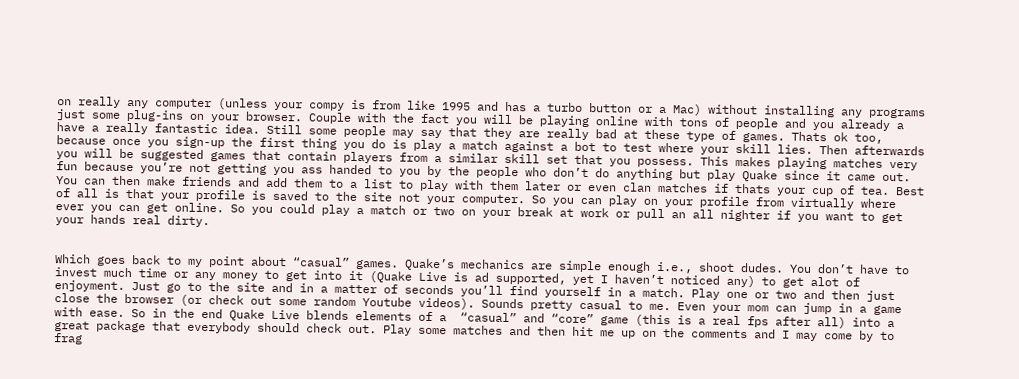on really any computer (unless your compy is from like 1995 and has a turbo button or a Mac) without installing any programs just some plug-ins on your browser. Couple with the fact you will be playing online with tons of people and you already a have a really fantastic idea. Still some people may say that they are really bad at these type of games. Thats ok too, because once you sign-up the first thing you do is play a match against a bot to test where your skill lies. Then afterwards you will be suggested games that contain players from a similar skill set that you possess. This makes playing matches very fun because you’re not getting you ass handed to you by the people who don’t do anything but play Quake since it came out. You can then make friends and add them to a list to play with them later or even clan matches if thats your cup of tea. Best of all is that your profile is saved to the site not your computer. So you can play on your profile from virtually where ever you can get online. So you could play a match or two on your break at work or pull an all nighter if you want to get your hands real dirty.


Which goes back to my point about “casual” games. Quake’s mechanics are simple enough i.e., shoot dudes. You don’t have to invest much time or any money to get into it (Quake Live is ad supported, yet I haven’t noticed any) to get alot of enjoyment. Just go to the site and in a matter of seconds you’ll find yourself in a match. Play one or two and then just close the browser (or check out some random Youtube videos). Sounds pretty casual to me. Even your mom can jump in a game with ease. So in the end Quake Live blends elements of a  “casual” and “core” game (this is a real fps after all) into a great package that everybody should check out. Play some matches and then hit me up on the comments and I may come by to frag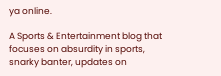ya online.

A Sports & Entertainment blog that focuses on absurdity in sports, snarky banter, updates on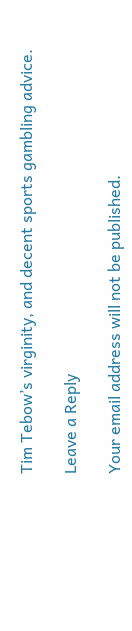Tim Tebow’s virginity, and decent sports gambling advice.

Leave a Reply

Your email address will not be published.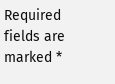Required fields are marked *